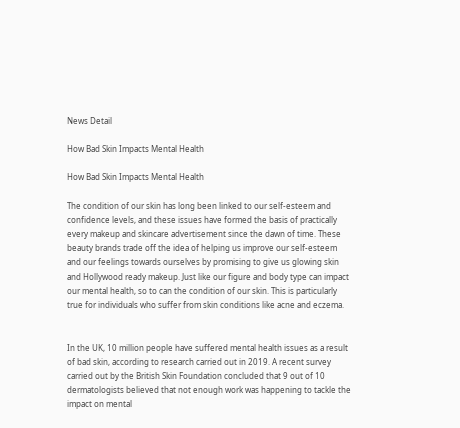News Detail

How Bad Skin Impacts Mental Health

How Bad Skin Impacts Mental Health

The condition of our skin has long been linked to our self-esteem and confidence levels, and these issues have formed the basis of practically every makeup and skincare advertisement since the dawn of time. These beauty brands trade off the idea of helping us improve our self-esteem and our feelings towards ourselves by promising to give us glowing skin and Hollywood ready makeup. Just like our figure and body type can impact our mental health, so to can the condition of our skin. This is particularly true for individuals who suffer from skin conditions like acne and eczema.


In the UK, 10 million people have suffered mental health issues as a result of bad skin, according to research carried out in 2019. A recent survey carried out by the British Skin Foundation concluded that 9 out of 10 dermatologists believed that not enough work was happening to tackle the impact on mental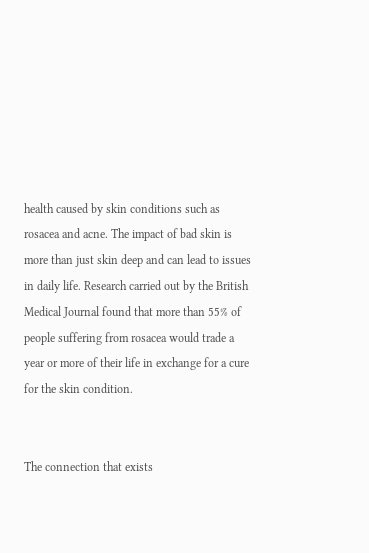health caused by skin conditions such as rosacea and acne. The impact of bad skin is more than just skin deep and can lead to issues in daily life. Research carried out by the British Medical Journal found that more than 55% of people suffering from rosacea would trade a year or more of their life in exchange for a cure for the skin condition.


The connection that exists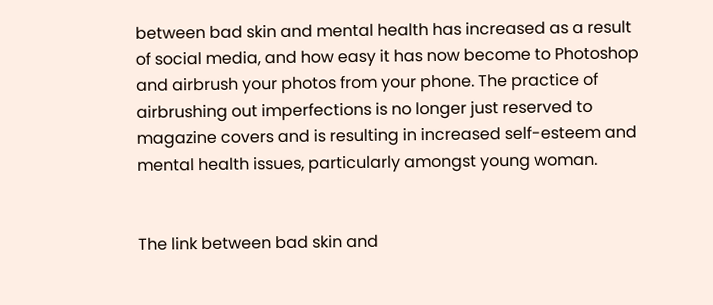between bad skin and mental health has increased as a result of social media, and how easy it has now become to Photoshop and airbrush your photos from your phone. The practice of airbrushing out imperfections is no longer just reserved to magazine covers and is resulting in increased self-esteem and mental health issues, particularly amongst young woman.


The link between bad skin and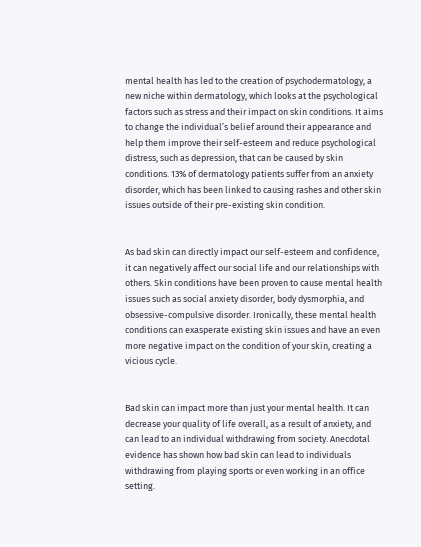mental health has led to the creation of psychodermatology, a new niche within dermatology, which looks at the psychological factors such as stress and their impact on skin conditions. It aims to change the individual’s belief around their appearance and help them improve their self-esteem and reduce psychological distress, such as depression, that can be caused by skin conditions. 13% of dermatology patients suffer from an anxiety disorder, which has been linked to causing rashes and other skin issues outside of their pre-existing skin condition.


As bad skin can directly impact our self-esteem and confidence, it can negatively affect our social life and our relationships with others. Skin conditions have been proven to cause mental health issues such as social anxiety disorder, body dysmorphia, and obsessive-compulsive disorder. Ironically, these mental health conditions can exasperate existing skin issues and have an even more negative impact on the condition of your skin, creating a vicious cycle.


Bad skin can impact more than just your mental health. It can decrease your quality of life overall, as a result of anxiety, and can lead to an individual withdrawing from society. Anecdotal evidence has shown how bad skin can lead to individuals withdrawing from playing sports or even working in an office setting.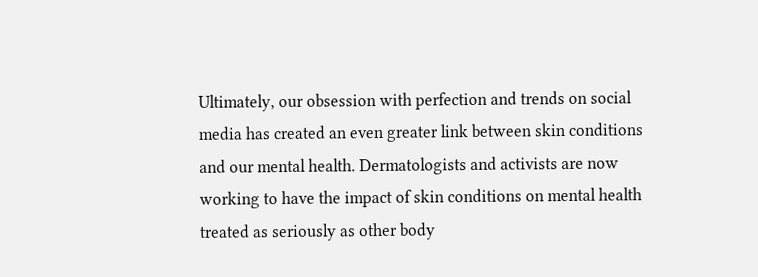Ultimately, our obsession with perfection and trends on social media has created an even greater link between skin conditions and our mental health. Dermatologists and activists are now working to have the impact of skin conditions on mental health treated as seriously as other body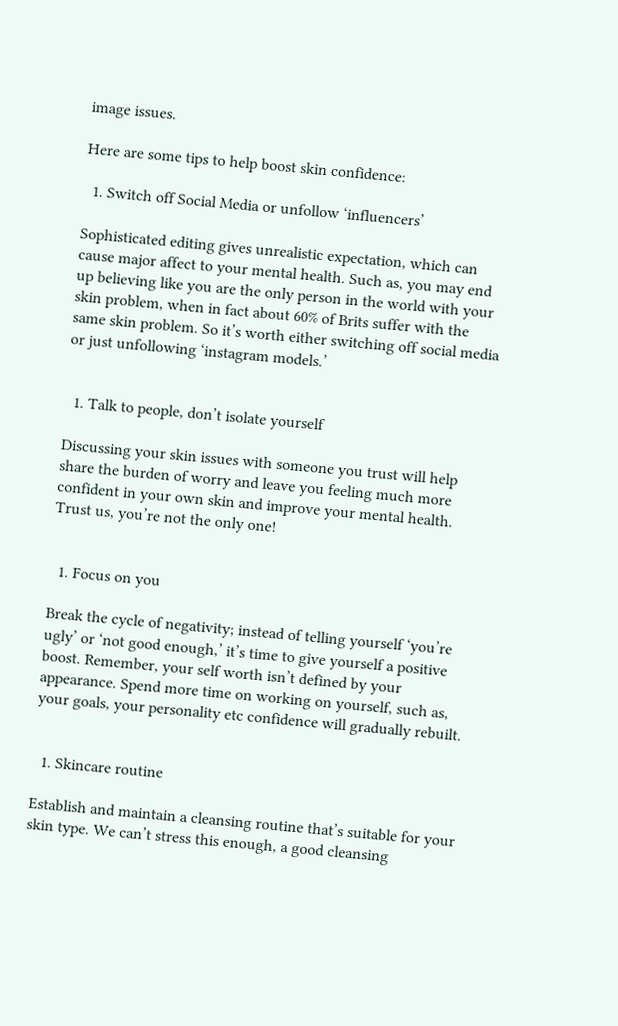image issues.

Here are some tips to help boost skin confidence:

  1. Switch off Social Media or unfollow ‘influencers’

Sophisticated editing gives unrealistic expectation, which can cause major affect to your mental health. Such as, you may end up believing like you are the only person in the world with your skin problem, when in fact about 60% of Brits suffer with the same skin problem. So it’s worth either switching off social media or just unfollowing ‘instagram models.’


  1. Talk to people, don’t isolate yourself

Discussing your skin issues with someone you trust will help share the burden of worry and leave you feeling much more confident in your own skin and improve your mental health. Trust us, you’re not the only one!


  1. Focus on you

Break the cycle of negativity; instead of telling yourself ‘you’re ugly’ or ‘not good enough,’ it’s time to give yourself a positive boost. Remember, your self worth isn’t defined by your appearance. Spend more time on working on yourself, such as, your goals, your personality etc confidence will gradually rebuilt.


  1. Skincare routine

Establish and maintain a cleansing routine that’s suitable for your skin type. We can’t stress this enough, a good cleansing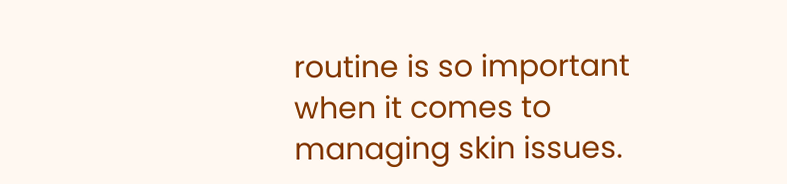routine is so important when it comes to managing skin issues.